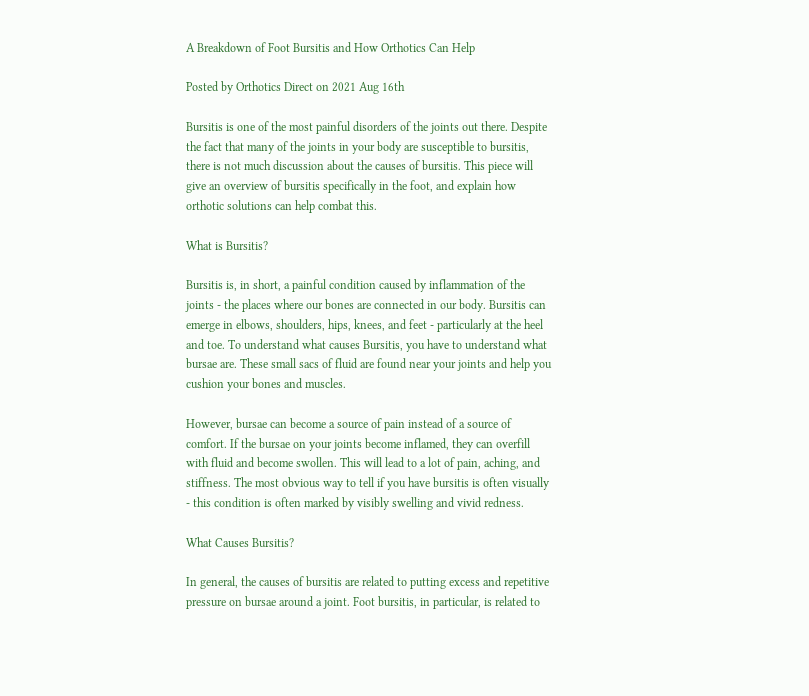A Breakdown of Foot Bursitis and How Orthotics Can Help

Posted by Orthotics Direct on 2021 Aug 16th

Bursitis is one of the most painful disorders of the joints out there. Despite the fact that many of the joints in your body are susceptible to bursitis, there is not much discussion about the causes of bursitis. This piece will give an overview of bursitis specifically in the foot, and explain how orthotic solutions can help combat this.

What is Bursitis?

Bursitis is, in short, a painful condition caused by inflammation of the joints - the places where our bones are connected in our body. Bursitis can emerge in elbows, shoulders, hips, knees, and feet - particularly at the heel and toe. To understand what causes Bursitis, you have to understand what bursae are. These small sacs of fluid are found near your joints and help you cushion your bones and muscles.

However, bursae can become a source of pain instead of a source of comfort. If the bursae on your joints become inflamed, they can overfill with fluid and become swollen. This will lead to a lot of pain, aching, and stiffness. The most obvious way to tell if you have bursitis is often visually - this condition is often marked by visibly swelling and vivid redness.

What Causes Bursitis?

In general, the causes of bursitis are related to putting excess and repetitive pressure on bursae around a joint. Foot bursitis, in particular, is related to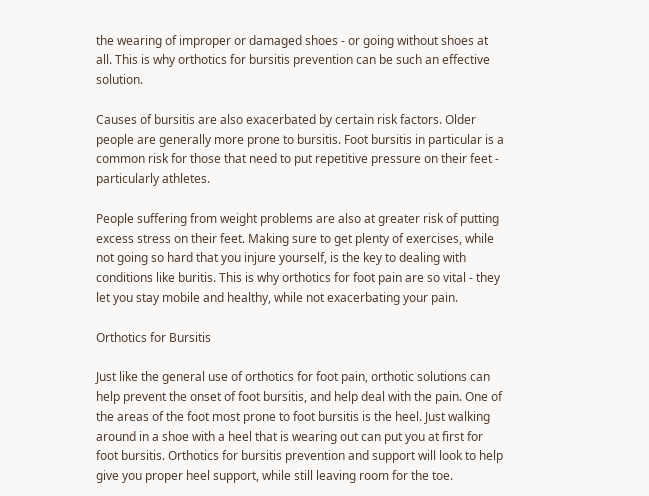the wearing of improper or damaged shoes - or going without shoes at all. This is why orthotics for bursitis prevention can be such an effective solution.

Causes of bursitis are also exacerbated by certain risk factors. Older people are generally more prone to bursitis. Foot bursitis in particular is a common risk for those that need to put repetitive pressure on their feet - particularly athletes.

People suffering from weight problems are also at greater risk of putting excess stress on their feet. Making sure to get plenty of exercises, while not going so hard that you injure yourself, is the key to dealing with conditions like buritis. This is why orthotics for foot pain are so vital - they let you stay mobile and healthy, while not exacerbating your pain.

Orthotics for Bursitis

Just like the general use of orthotics for foot pain, orthotic solutions can help prevent the onset of foot bursitis, and help deal with the pain. One of the areas of the foot most prone to foot bursitis is the heel. Just walking around in a shoe with a heel that is wearing out can put you at first for foot bursitis. Orthotics for bursitis prevention and support will look to help give you proper heel support, while still leaving room for the toe.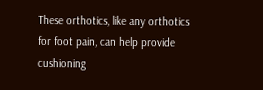These orthotics, like any orthotics for foot pain, can help provide cushioning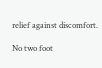relief against discomfort.

No two foot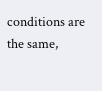conditions are the same,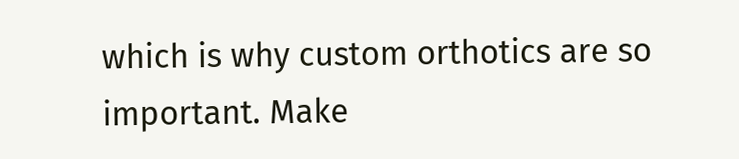which is why custom orthotics are so important. Make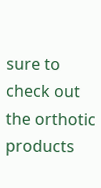sure to check out the orthotic products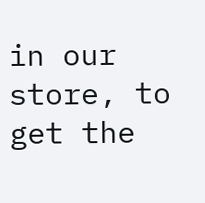in our store, to get the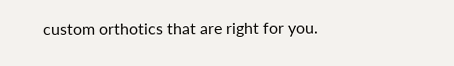custom orthotics that are right for you.